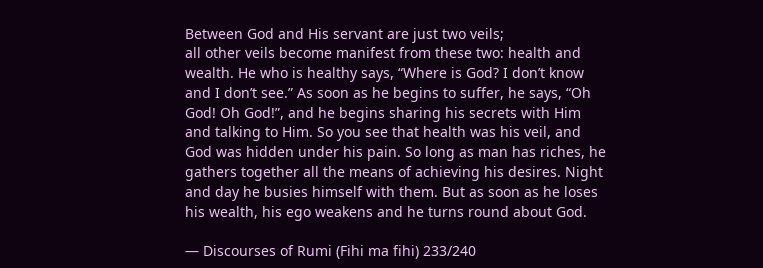Between God and His servant are just two veils;
all other veils become manifest from these two: health and
wealth. He who is healthy says, “Where is God? I don’t know
and I don’t see.” As soon as he begins to suffer, he says, “Oh
God! Oh God!”, and he begins sharing his secrets with Him
and talking to Him. So you see that health was his veil, and
God was hidden under his pain. So long as man has riches, he
gathers together all the means of achieving his desires. Night
and day he busies himself with them. But as soon as he loses
his wealth, his ego weakens and he turns round about God.

— Discourses of Rumi (Fihi ma fihi) 233/240